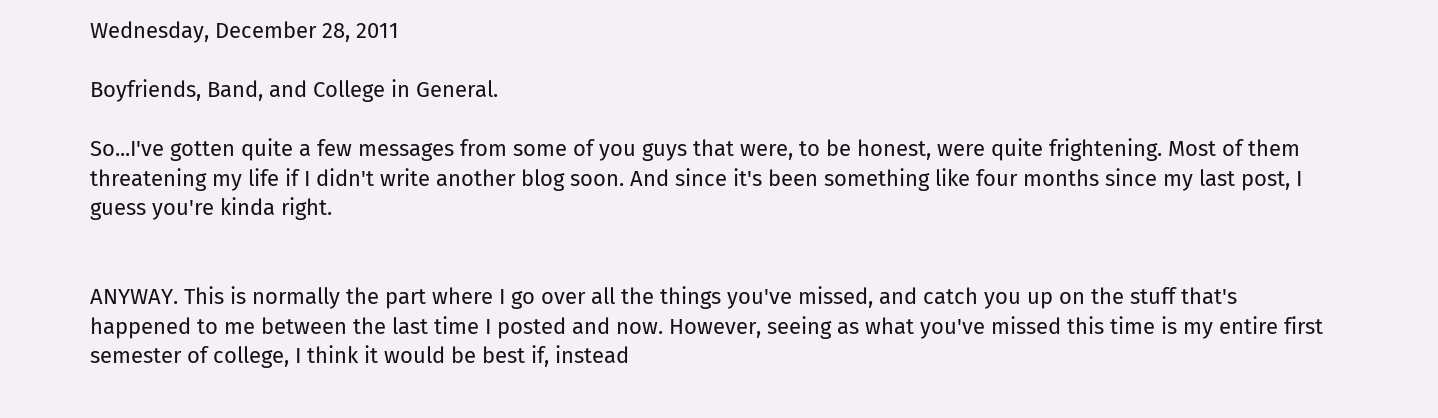Wednesday, December 28, 2011

Boyfriends, Band, and College in General.

So...I've gotten quite a few messages from some of you guys that were, to be honest, were quite frightening. Most of them threatening my life if I didn't write another blog soon. And since it's been something like four months since my last post, I guess you're kinda right.


ANYWAY. This is normally the part where I go over all the things you've missed, and catch you up on the stuff that's happened to me between the last time I posted and now. However, seeing as what you've missed this time is my entire first semester of college, I think it would be best if, instead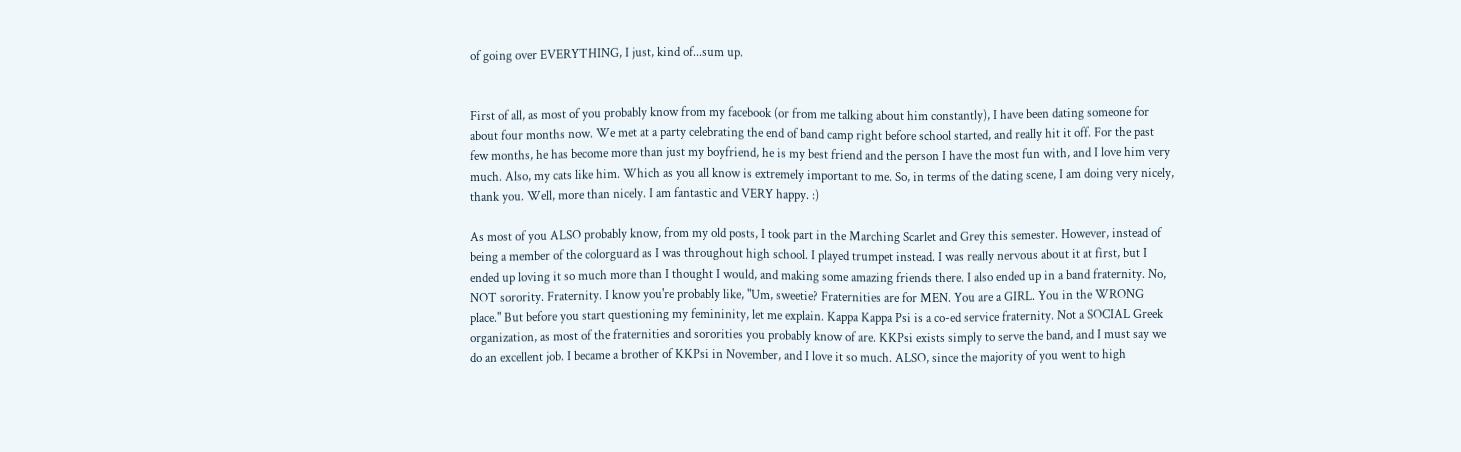of going over EVERYTHING, I just, kind of...sum up.


First of all, as most of you probably know from my facebook (or from me talking about him constantly), I have been dating someone for about four months now. We met at a party celebrating the end of band camp right before school started, and really hit it off. For the past few months, he has become more than just my boyfriend, he is my best friend and the person I have the most fun with, and I love him very much. Also, my cats like him. Which as you all know is extremely important to me. So, in terms of the dating scene, I am doing very nicely, thank you. Well, more than nicely. I am fantastic and VERY happy. :)

As most of you ALSO probably know, from my old posts, I took part in the Marching Scarlet and Grey this semester. However, instead of being a member of the colorguard as I was throughout high school. I played trumpet instead. I was really nervous about it at first, but I ended up loving it so much more than I thought I would, and making some amazing friends there. I also ended up in a band fraternity. No, NOT sorority. Fraternity. I know you're probably like, "Um, sweetie? Fraternities are for MEN. You are a GIRL. You in the WRONG place." But before you start questioning my femininity, let me explain. Kappa Kappa Psi is a co-ed service fraternity. Not a SOCIAL Greek organization, as most of the fraternities and sororities you probably know of are. KKPsi exists simply to serve the band, and I must say we do an excellent job. I became a brother of KKPsi in November, and I love it so much. ALSO, since the majority of you went to high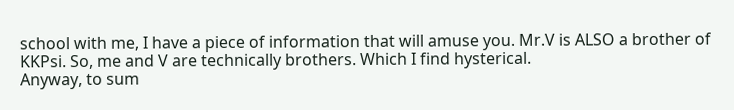school with me, I have a piece of information that will amuse you. Mr.V is ALSO a brother of KKPsi. So, me and V are technically brothers. Which I find hysterical.
Anyway, to sum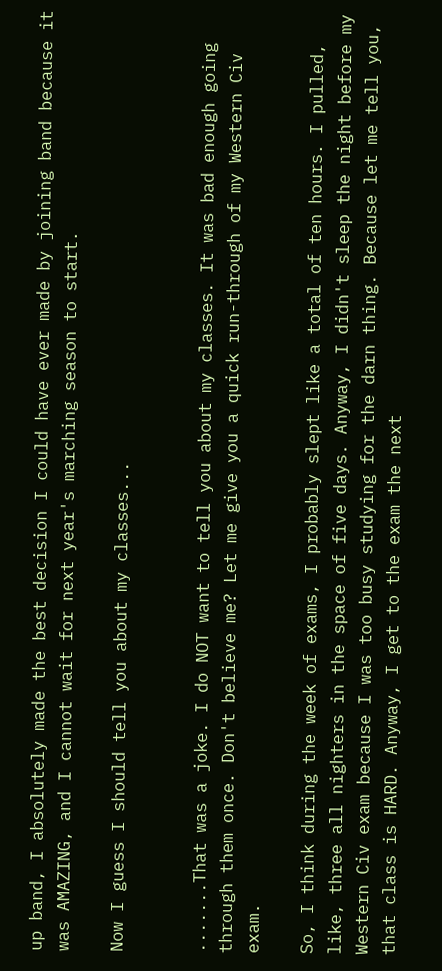up band, I absolutely made the best decision I could have ever made by joining band because it was AMAZING, and I cannot wait for next year's marching season to start.

Now I guess I should tell you about my classes...


.......That was a joke. I do NOT want to tell you about my classes. It was bad enough going through them once. Don't believe me? Let me give you a quick run-through of my Western Civ exam.

So, I think during the week of exams, I probably slept like a total of ten hours. I pulled, like, three all nighters in the space of five days. Anyway, I didn't sleep the night before my Western Civ exam because I was too busy studying for the darn thing. Because let me tell you, that class is HARD. Anyway, I get to the exam the next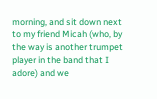morning, and sit down next to my friend Micah (who, by the way is another trumpet player in the band that I adore) and we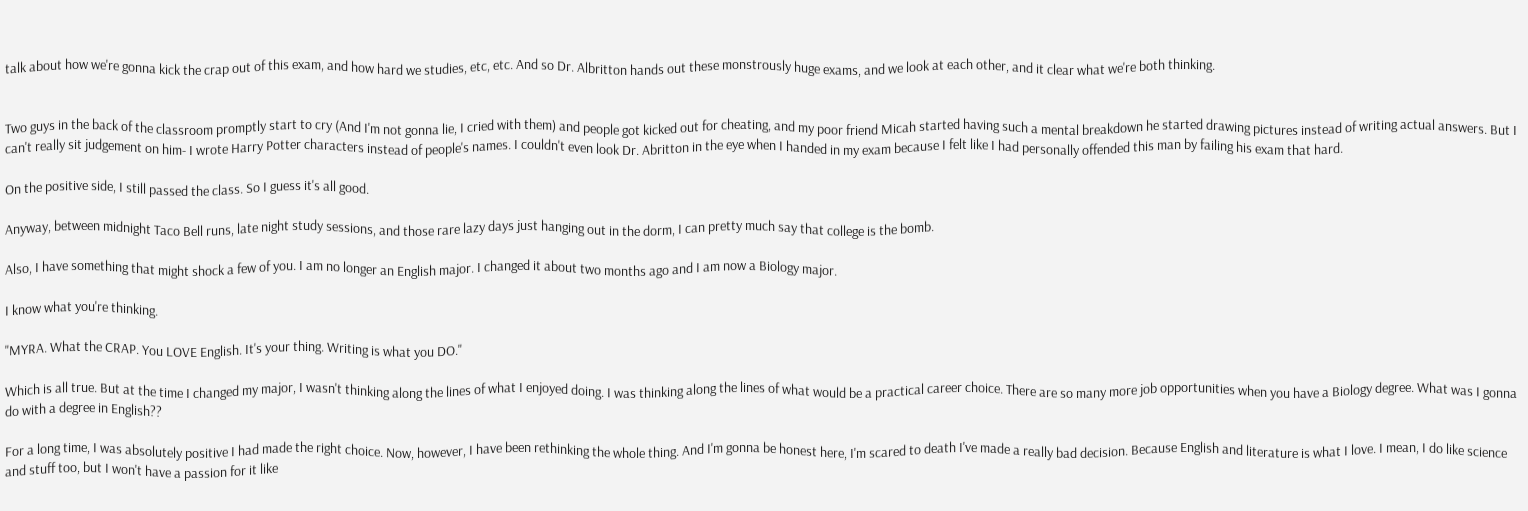talk about how we're gonna kick the crap out of this exam, and how hard we studies, etc, etc. And so Dr. Albritton hands out these monstrously huge exams, and we look at each other, and it clear what we're both thinking.


Two guys in the back of the classroom promptly start to cry (And I'm not gonna lie, I cried with them) and people got kicked out for cheating, and my poor friend Micah started having such a mental breakdown he started drawing pictures instead of writing actual answers. But I can't really sit judgement on him- I wrote Harry Potter characters instead of people's names. I couldn't even look Dr. Abritton in the eye when I handed in my exam because I felt like I had personally offended this man by failing his exam that hard.

On the positive side, I still passed the class. So I guess it's all good.

Anyway, between midnight Taco Bell runs, late night study sessions, and those rare lazy days just hanging out in the dorm, I can pretty much say that college is the bomb.

Also, I have something that might shock a few of you. I am no longer an English major. I changed it about two months ago and I am now a Biology major.

I know what you're thinking.

"MYRA. What the CRAP. You LOVE English. It's your thing. Writing is what you DO."

Which is all true. But at the time I changed my major, I wasn't thinking along the lines of what I enjoyed doing. I was thinking along the lines of what would be a practical career choice. There are so many more job opportunities when you have a Biology degree. What was I gonna do with a degree in English??

For a long time, I was absolutely positive I had made the right choice. Now, however, I have been rethinking the whole thing. And I'm gonna be honest here, I'm scared to death I've made a really bad decision. Because English and literature is what I love. I mean, I do like science and stuff too, but I won't have a passion for it like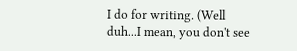I do for writing. (Well duh...I mean, you don't see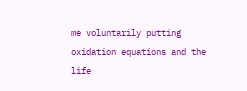me voluntarily putting oxidation equations and the life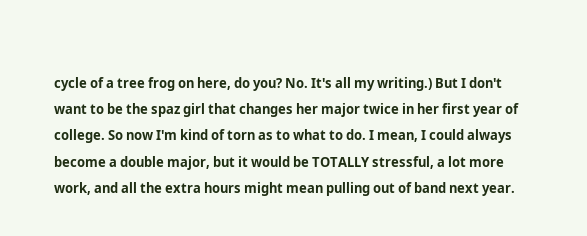cycle of a tree frog on here, do you? No. It's all my writing.) But I don't want to be the spaz girl that changes her major twice in her first year of college. So now I'm kind of torn as to what to do. I mean, I could always become a double major, but it would be TOTALLY stressful, a lot more work, and all the extra hours might mean pulling out of band next year.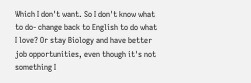Which I don't want. So I don't know what to do- change back to English to do what I love? Or stay Biology and have better job opportunities, even though it's not something I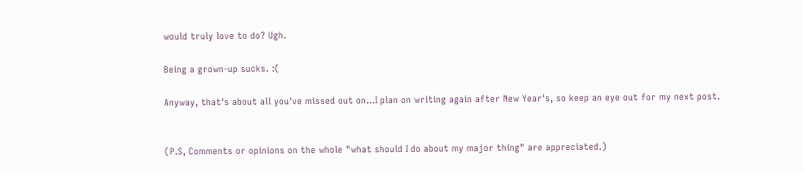would truly love to do? Ugh.

Being a grown-up sucks. :(

Anyway, that's about all you've missed out on...I plan on writing again after New Year's, so keep an eye out for my next post.


(P.S, Comments or opinions on the whole "what should I do about my major thing" are appreciated.)